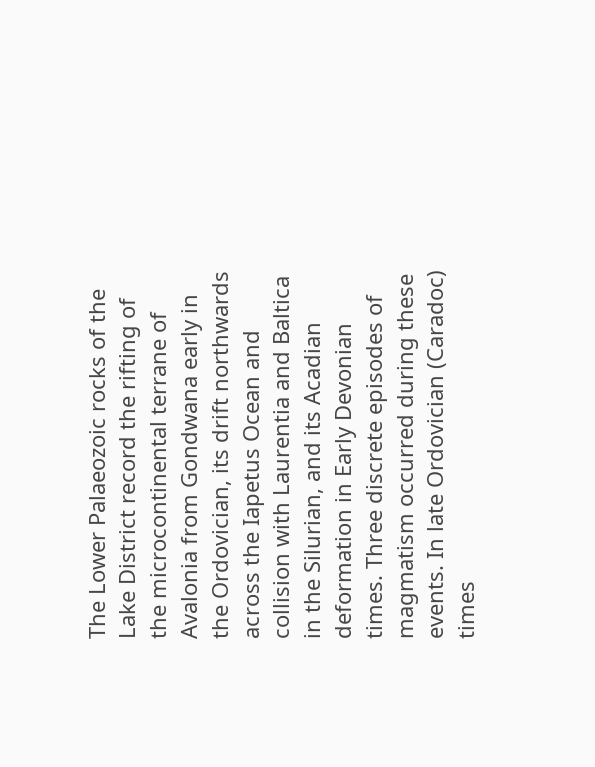The Lower Palaeozoic rocks of the Lake District record the rifting of the microcontinental terrane of Avalonia from Gondwana early in the Ordovician, its drift northwards across the Iapetus Ocean and collision with Laurentia and Baltica in the Silurian, and its Acadian deformation in Early Devonian times. Three discrete episodes of magmatism occurred during these events. In late Ordovician (Caradoc) times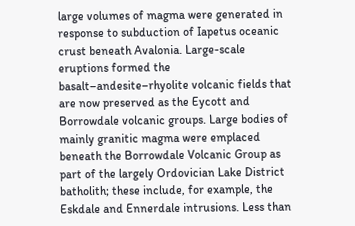large volumes of magma were generated in response to subduction of Iapetus oceanic crust beneath Avalonia. Large-scale eruptions formed the basalt–andesite–rhyolite volcanic fields that are now preserved as the Eycott and Borrowdale volcanic groups. Large bodies of mainly granitic magma were emplaced beneath the Borrowdale Volcanic Group as part of the largely Ordovician Lake District batholith; these include, for example, the Eskdale and Ennerdale intrusions. Less than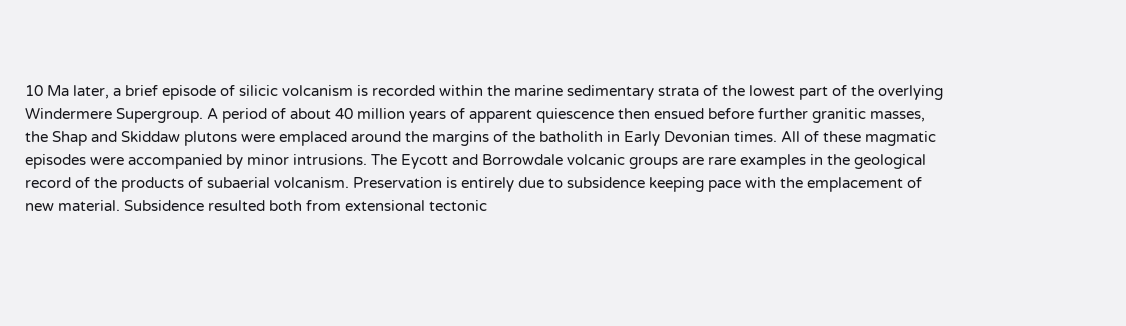10 Ma later, a brief episode of silicic volcanism is recorded within the marine sedimentary strata of the lowest part of the overlying Windermere Supergroup. A period of about 40 million years of apparent quiescence then ensued before further granitic masses, the Shap and Skiddaw plutons were emplaced around the margins of the batholith in Early Devonian times. All of these magmatic episodes were accompanied by minor intrusions. The Eycott and Borrowdale volcanic groups are rare examples in the geological record of the products of subaerial volcanism. Preservation is entirely due to subsidence keeping pace with the emplacement of new material. Subsidence resulted both from extensional tectonic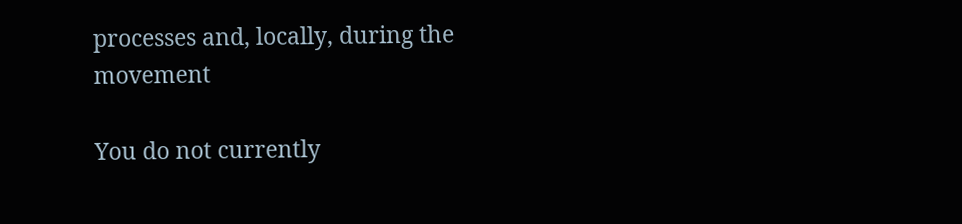processes and, locally, during the movement

You do not currently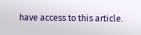have access to this article.